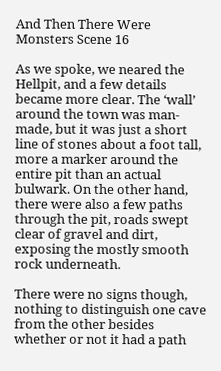And Then There Were Monsters Scene 16

As we spoke, we neared the Hellpit, and a few details became more clear. The ‘wall’ around the town was man-made, but it was just a short line of stones about a foot tall, more a marker around the entire pit than an actual bulwark. On the other hand, there were also a few paths through the pit, roads swept clear of gravel and dirt, exposing the mostly smooth rock underneath.

There were no signs though, nothing to distinguish one cave from the other besides whether or not it had a path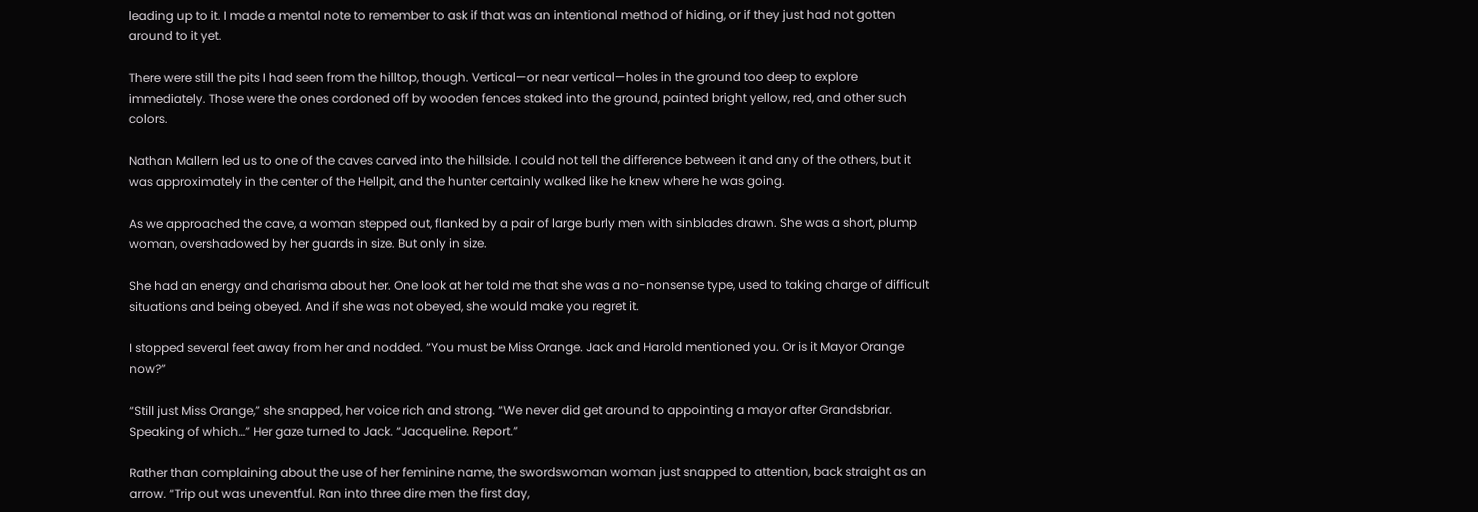leading up to it. I made a mental note to remember to ask if that was an intentional method of hiding, or if they just had not gotten around to it yet.

There were still the pits I had seen from the hilltop, though. Vertical—or near vertical—holes in the ground too deep to explore immediately. Those were the ones cordoned off by wooden fences staked into the ground, painted bright yellow, red, and other such colors.

Nathan Mallern led us to one of the caves carved into the hillside. I could not tell the difference between it and any of the others, but it was approximately in the center of the Hellpit, and the hunter certainly walked like he knew where he was going.

As we approached the cave, a woman stepped out, flanked by a pair of large burly men with sinblades drawn. She was a short, plump woman, overshadowed by her guards in size. But only in size.

She had an energy and charisma about her. One look at her told me that she was a no-nonsense type, used to taking charge of difficult situations and being obeyed. And if she was not obeyed, she would make you regret it.

I stopped several feet away from her and nodded. “You must be Miss Orange. Jack and Harold mentioned you. Or is it Mayor Orange now?”

“Still just Miss Orange,” she snapped, her voice rich and strong. “We never did get around to appointing a mayor after Grandsbriar. Speaking of which…” Her gaze turned to Jack. “Jacqueline. Report.”

Rather than complaining about the use of her feminine name, the swordswoman woman just snapped to attention, back straight as an arrow. “Trip out was uneventful. Ran into three dire men the first day,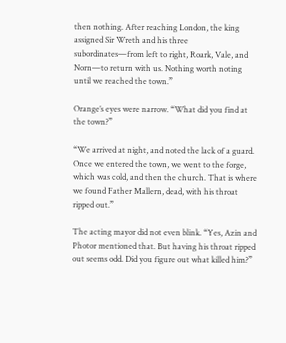then nothing. After reaching London, the king assigned Sir Wreth and his three subordinates—from left to right, Roark, Vale, and Norn—to return with us. Nothing worth noting until we reached the town.”

Orange’s eyes were narrow. “What did you find at the town?”

“We arrived at night, and noted the lack of a guard. Once we entered the town, we went to the forge, which was cold, and then the church. That is where we found Father Mallern, dead, with his throat ripped out.”

The acting mayor did not even blink. “Yes, Azin and Photor mentioned that. But having his throat ripped out seems odd. Did you figure out what killed him?”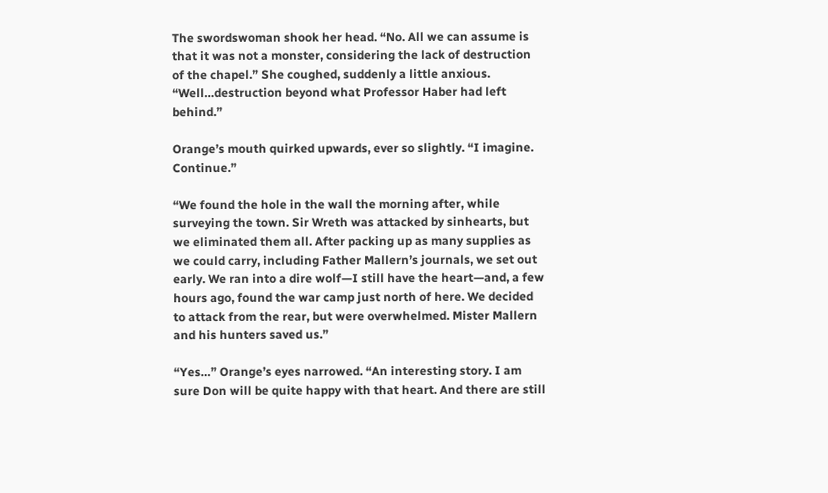The swordswoman shook her head. “No. All we can assume is that it was not a monster, considering the lack of destruction of the chapel.” She coughed, suddenly a little anxious. “Well…destruction beyond what Professor Haber had left behind.”

Orange’s mouth quirked upwards, ever so slightly. “I imagine. Continue.”

“We found the hole in the wall the morning after, while surveying the town. Sir Wreth was attacked by sinhearts, but we eliminated them all. After packing up as many supplies as we could carry, including Father Mallern’s journals, we set out early. We ran into a dire wolf—I still have the heart—and, a few hours ago, found the war camp just north of here. We decided to attack from the rear, but were overwhelmed. Mister Mallern and his hunters saved us.”

“Yes…” Orange’s eyes narrowed. “An interesting story. I am sure Don will be quite happy with that heart. And there are still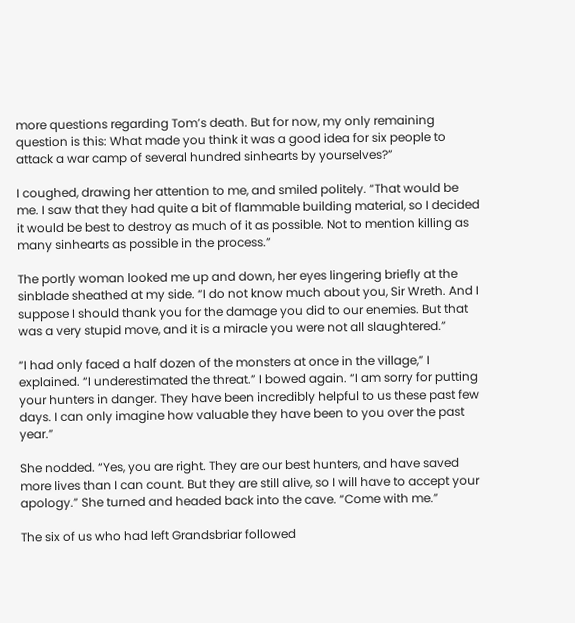more questions regarding Tom’s death. But for now, my only remaining question is this: What made you think it was a good idea for six people to attack a war camp of several hundred sinhearts by yourselves?”

I coughed, drawing her attention to me, and smiled politely. “That would be me. I saw that they had quite a bit of flammable building material, so I decided it would be best to destroy as much of it as possible. Not to mention killing as many sinhearts as possible in the process.”

The portly woman looked me up and down, her eyes lingering briefly at the sinblade sheathed at my side. “I do not know much about you, Sir Wreth. And I suppose I should thank you for the damage you did to our enemies. But that was a very stupid move, and it is a miracle you were not all slaughtered.”

“I had only faced a half dozen of the monsters at once in the village,” I explained. “I underestimated the threat.” I bowed again. “I am sorry for putting your hunters in danger. They have been incredibly helpful to us these past few days. I can only imagine how valuable they have been to you over the past year.”

She nodded. “Yes, you are right. They are our best hunters, and have saved more lives than I can count. But they are still alive, so I will have to accept your apology.” She turned and headed back into the cave. “Come with me.”

The six of us who had left Grandsbriar followed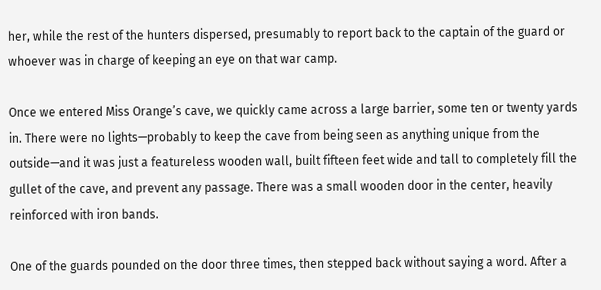her, while the rest of the hunters dispersed, presumably to report back to the captain of the guard or whoever was in charge of keeping an eye on that war camp.

Once we entered Miss Orange’s cave, we quickly came across a large barrier, some ten or twenty yards in. There were no lights—probably to keep the cave from being seen as anything unique from the outside—and it was just a featureless wooden wall, built fifteen feet wide and tall to completely fill the gullet of the cave, and prevent any passage. There was a small wooden door in the center, heavily reinforced with iron bands.

One of the guards pounded on the door three times, then stepped back without saying a word. After a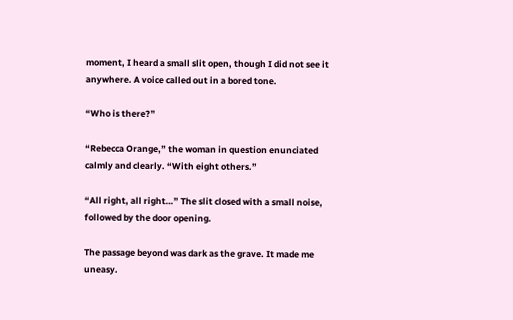moment, I heard a small slit open, though I did not see it anywhere. A voice called out in a bored tone.

“Who is there?”

“Rebecca Orange,” the woman in question enunciated calmly and clearly. “With eight others.”

“All right, all right…” The slit closed with a small noise, followed by the door opening.

The passage beyond was dark as the grave. It made me uneasy.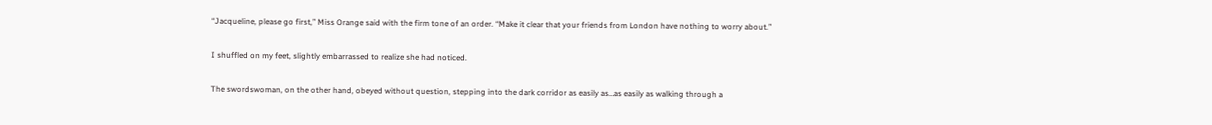“Jacqueline, please go first,” Miss Orange said with the firm tone of an order. “Make it clear that your friends from London have nothing to worry about.”

I shuffled on my feet, slightly embarrassed to realize she had noticed.

The swordswoman, on the other hand, obeyed without question, stepping into the dark corridor as easily as…as easily as walking through a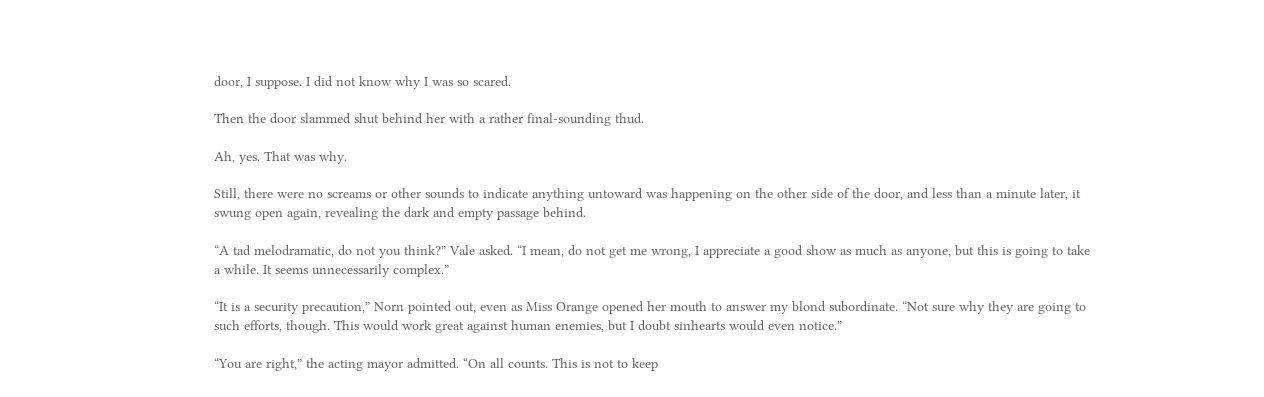door, I suppose. I did not know why I was so scared.

Then the door slammed shut behind her with a rather final-sounding thud.

Ah, yes. That was why.

Still, there were no screams or other sounds to indicate anything untoward was happening on the other side of the door, and less than a minute later, it swung open again, revealing the dark and empty passage behind.

“A tad melodramatic, do not you think?” Vale asked. “I mean, do not get me wrong, I appreciate a good show as much as anyone, but this is going to take a while. It seems unnecessarily complex.”

“It is a security precaution,” Norn pointed out, even as Miss Orange opened her mouth to answer my blond subordinate. “Not sure why they are going to such efforts, though. This would work great against human enemies, but I doubt sinhearts would even notice.”

“You are right,” the acting mayor admitted. “On all counts. This is not to keep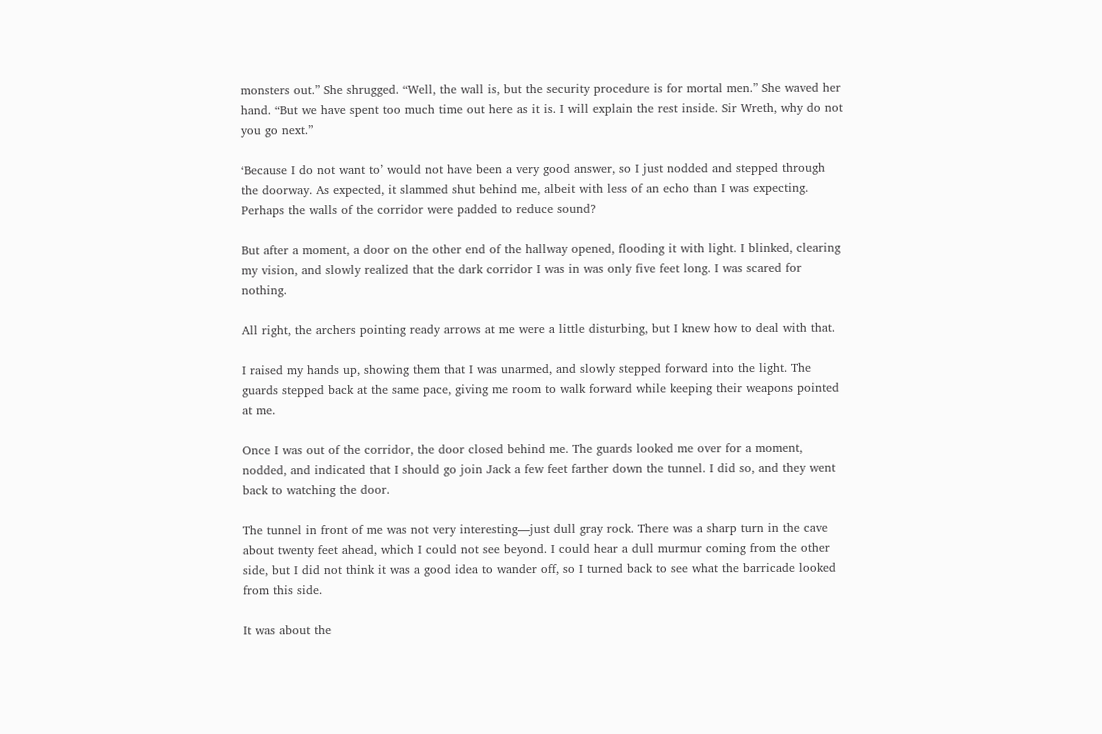monsters out.” She shrugged. “Well, the wall is, but the security procedure is for mortal men.” She waved her hand. “But we have spent too much time out here as it is. I will explain the rest inside. Sir Wreth, why do not you go next.”

‘Because I do not want to’ would not have been a very good answer, so I just nodded and stepped through the doorway. As expected, it slammed shut behind me, albeit with less of an echo than I was expecting. Perhaps the walls of the corridor were padded to reduce sound?

But after a moment, a door on the other end of the hallway opened, flooding it with light. I blinked, clearing my vision, and slowly realized that the dark corridor I was in was only five feet long. I was scared for nothing.

All right, the archers pointing ready arrows at me were a little disturbing, but I knew how to deal with that.

I raised my hands up, showing them that I was unarmed, and slowly stepped forward into the light. The guards stepped back at the same pace, giving me room to walk forward while keeping their weapons pointed at me.

Once I was out of the corridor, the door closed behind me. The guards looked me over for a moment, nodded, and indicated that I should go join Jack a few feet farther down the tunnel. I did so, and they went back to watching the door.

The tunnel in front of me was not very interesting—just dull gray rock. There was a sharp turn in the cave about twenty feet ahead, which I could not see beyond. I could hear a dull murmur coming from the other side, but I did not think it was a good idea to wander off, so I turned back to see what the barricade looked from this side.

It was about the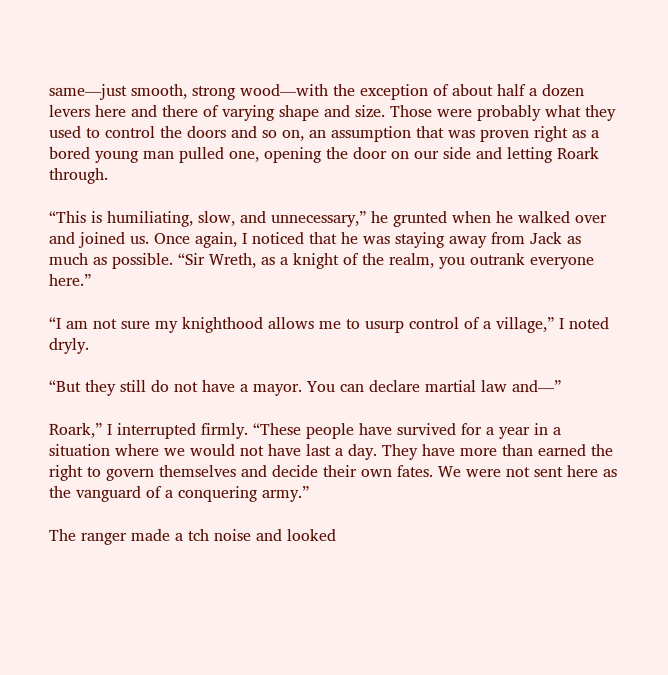same—just smooth, strong wood—with the exception of about half a dozen levers here and there of varying shape and size. Those were probably what they used to control the doors and so on, an assumption that was proven right as a bored young man pulled one, opening the door on our side and letting Roark through.

“This is humiliating, slow, and unnecessary,” he grunted when he walked over and joined us. Once again, I noticed that he was staying away from Jack as much as possible. “Sir Wreth, as a knight of the realm, you outrank everyone here.”

“I am not sure my knighthood allows me to usurp control of a village,” I noted dryly.

“But they still do not have a mayor. You can declare martial law and—”

Roark,” I interrupted firmly. “These people have survived for a year in a situation where we would not have last a day. They have more than earned the right to govern themselves and decide their own fates. We were not sent here as the vanguard of a conquering army.”

The ranger made a tch noise and looked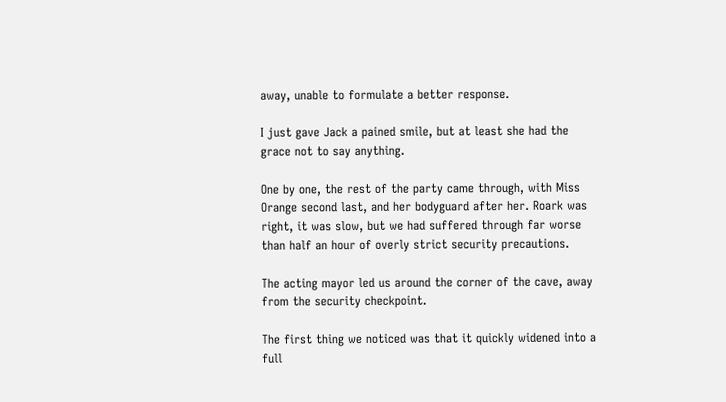away, unable to formulate a better response.

I just gave Jack a pained smile, but at least she had the grace not to say anything.

One by one, the rest of the party came through, with Miss Orange second last, and her bodyguard after her. Roark was right, it was slow, but we had suffered through far worse than half an hour of overly strict security precautions.

The acting mayor led us around the corner of the cave, away from the security checkpoint.

The first thing we noticed was that it quickly widened into a full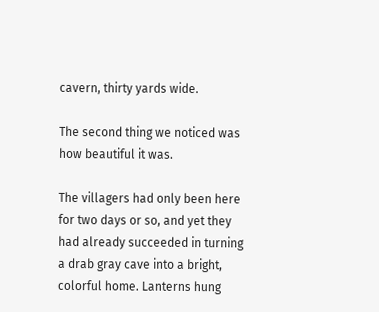cavern, thirty yards wide.

The second thing we noticed was how beautiful it was.

The villagers had only been here for two days or so, and yet they had already succeeded in turning a drab gray cave into a bright, colorful home. Lanterns hung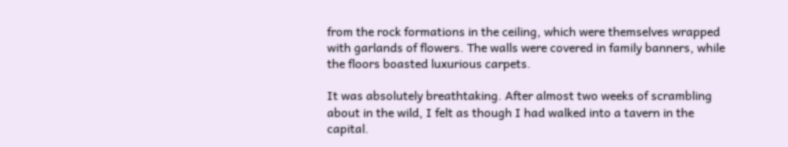from the rock formations in the ceiling, which were themselves wrapped with garlands of flowers. The walls were covered in family banners, while the floors boasted luxurious carpets.

It was absolutely breathtaking. After almost two weeks of scrambling about in the wild, I felt as though I had walked into a tavern in the capital.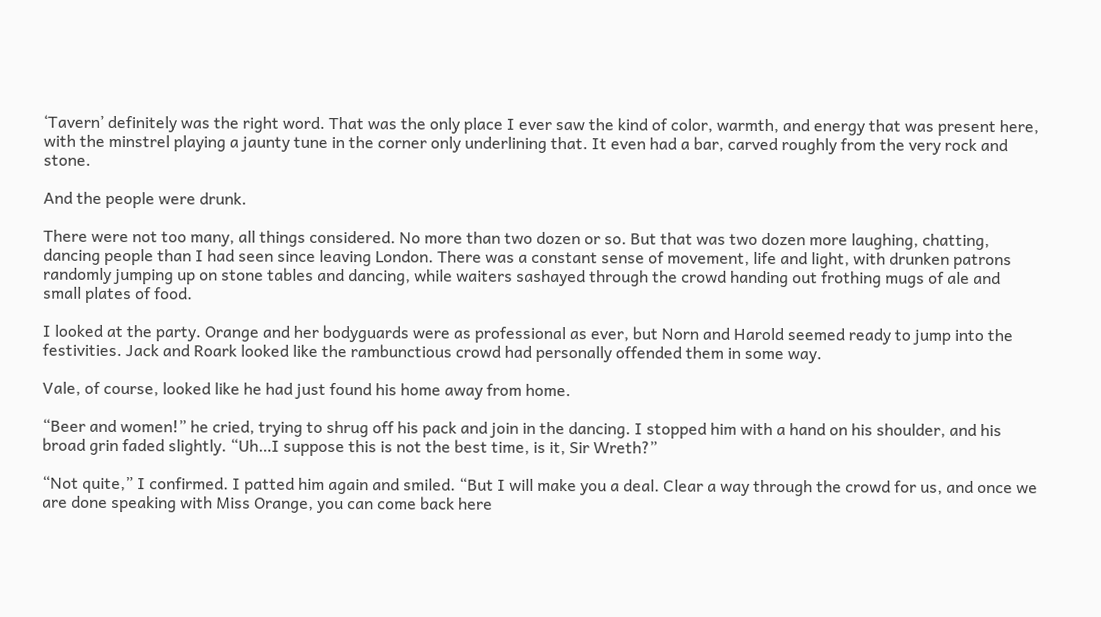‘Tavern’ definitely was the right word. That was the only place I ever saw the kind of color, warmth, and energy that was present here, with the minstrel playing a jaunty tune in the corner only underlining that. It even had a bar, carved roughly from the very rock and stone.

And the people were drunk.

There were not too many, all things considered. No more than two dozen or so. But that was two dozen more laughing, chatting, dancing people than I had seen since leaving London. There was a constant sense of movement, life and light, with drunken patrons randomly jumping up on stone tables and dancing, while waiters sashayed through the crowd handing out frothing mugs of ale and small plates of food.

I looked at the party. Orange and her bodyguards were as professional as ever, but Norn and Harold seemed ready to jump into the festivities. Jack and Roark looked like the rambunctious crowd had personally offended them in some way.

Vale, of course, looked like he had just found his home away from home.

“Beer and women!” he cried, trying to shrug off his pack and join in the dancing. I stopped him with a hand on his shoulder, and his broad grin faded slightly. “Uh…I suppose this is not the best time, is it, Sir Wreth?”

“Not quite,” I confirmed. I patted him again and smiled. “But I will make you a deal. Clear a way through the crowd for us, and once we are done speaking with Miss Orange, you can come back here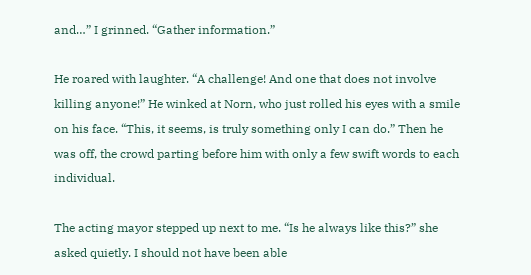and…” I grinned. “Gather information.”

He roared with laughter. “A challenge! And one that does not involve killing anyone!” He winked at Norn, who just rolled his eyes with a smile on his face. “This, it seems, is truly something only I can do.” Then he was off, the crowd parting before him with only a few swift words to each individual.

The acting mayor stepped up next to me. “Is he always like this?” she asked quietly. I should not have been able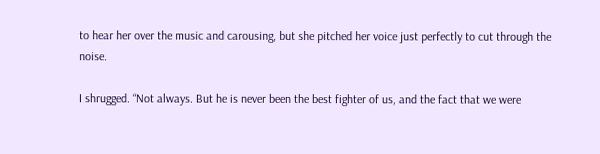to hear her over the music and carousing, but she pitched her voice just perfectly to cut through the noise.

I shrugged. “Not always. But he is never been the best fighter of us, and the fact that we were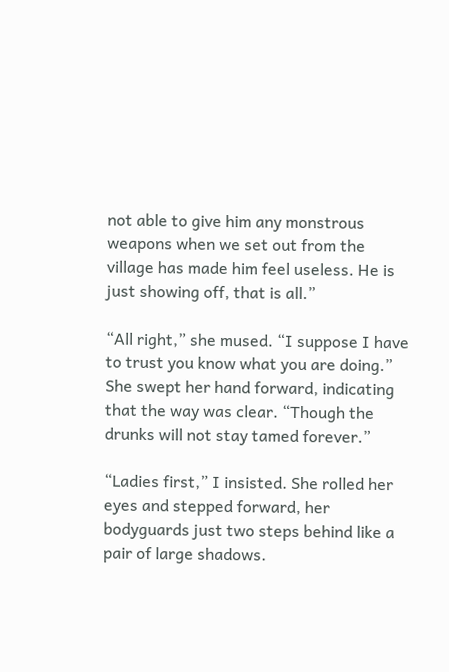not able to give him any monstrous weapons when we set out from the village has made him feel useless. He is just showing off, that is all.”

“All right,” she mused. “I suppose I have to trust you know what you are doing.” She swept her hand forward, indicating that the way was clear. “Though the drunks will not stay tamed forever.”

“Ladies first,” I insisted. She rolled her eyes and stepped forward, her bodyguards just two steps behind like a pair of large shadows.